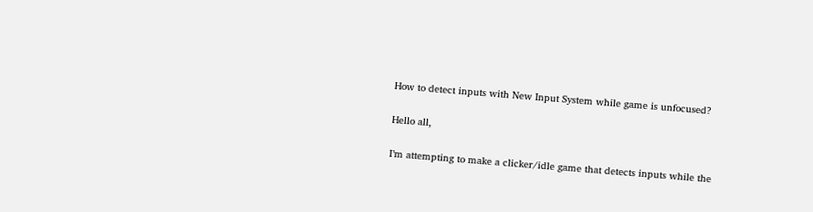How to detect inputs with New Input System while game is unfocused?

Hello all,

I’m attempting to make a clicker/idle game that detects inputs while the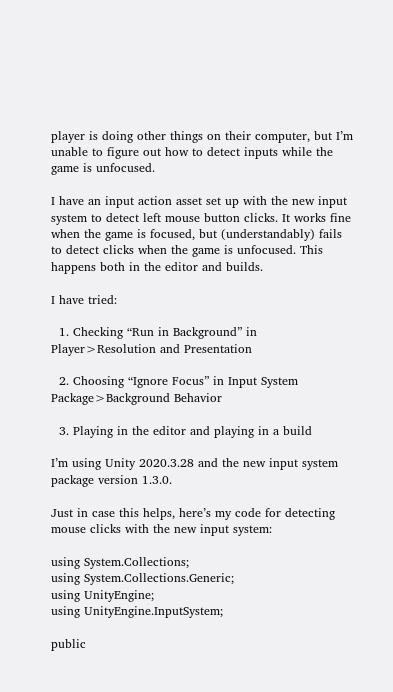player is doing other things on their computer, but I’m unable to figure out how to detect inputs while the game is unfocused.

I have an input action asset set up with the new input system to detect left mouse button clicks. It works fine when the game is focused, but (understandably) fails to detect clicks when the game is unfocused. This happens both in the editor and builds.

I have tried:

  1. Checking “Run in Background” in Player>Resolution and Presentation

  2. Choosing “Ignore Focus” in Input System Package>Background Behavior

  3. Playing in the editor and playing in a build

I’m using Unity 2020.3.28 and the new input system package version 1.3.0.

Just in case this helps, here’s my code for detecting mouse clicks with the new input system:

using System.Collections;
using System.Collections.Generic;
using UnityEngine;
using UnityEngine.InputSystem;

public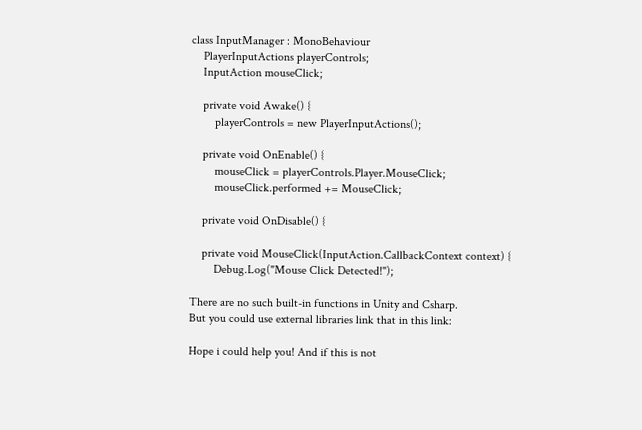class InputManager : MonoBehaviour
    PlayerInputActions playerControls;
    InputAction mouseClick;

    private void Awake() {
        playerControls = new PlayerInputActions();

    private void OnEnable() {
        mouseClick = playerControls.Player.MouseClick;
        mouseClick.performed += MouseClick;

    private void OnDisable() {

    private void MouseClick(InputAction.CallbackContext context) {
        Debug.Log("Mouse Click Detected!");

There are no such built-in functions in Unity and Csharp.
But you could use external libraries link that in this link:

Hope i could help you! And if this is not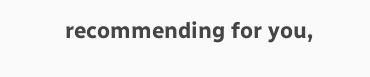recommending for you,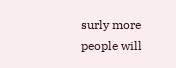surly more people will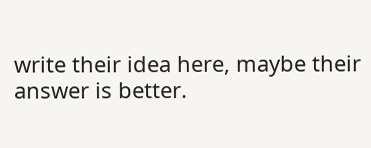write their idea here, maybe their answer is better.